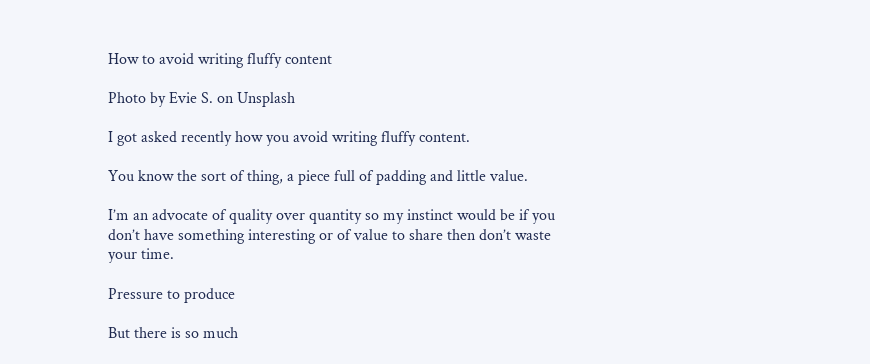How to avoid writing fluffy content

Photo by Evie S. on Unsplash

I got asked recently how you avoid writing fluffy content.

You know the sort of thing, a piece full of padding and little value.

I’m an advocate of quality over quantity so my instinct would be if you don’t have something interesting or of value to share then don’t waste your time.

Pressure to produce

But there is so much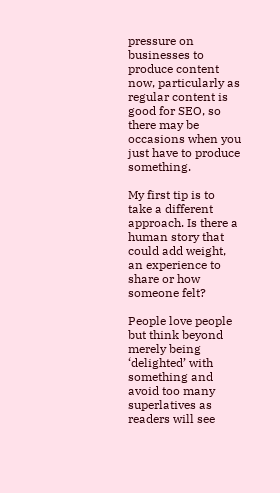pressure on businesses to produce content now, particularly as regular content is good for SEO, so there may be occasions when you just have to produce something.

My first tip is to take a different approach. Is there a human story that could add weight, an experience to share or how someone felt?

People love people but think beyond merely being ‘delighted’ with something and avoid too many superlatives as readers will see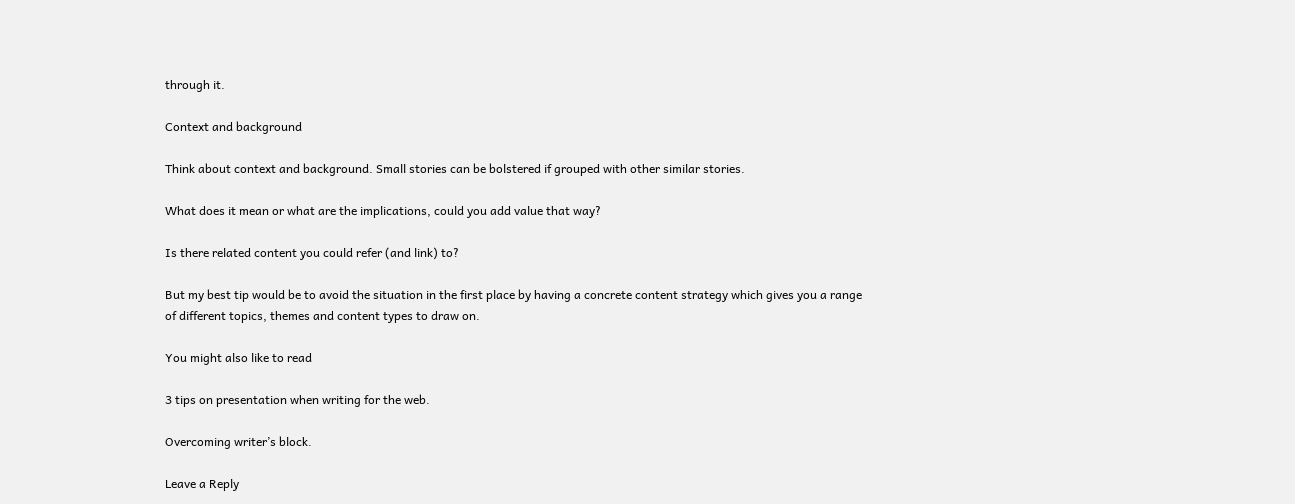through it.

Context and background

Think about context and background. Small stories can be bolstered if grouped with other similar stories.

What does it mean or what are the implications, could you add value that way?

Is there related content you could refer (and link) to?

But my best tip would be to avoid the situation in the first place by having a concrete content strategy which gives you a range of different topics, themes and content types to draw on.

You might also like to read

3 tips on presentation when writing for the web.

Overcoming writer’s block.

Leave a Reply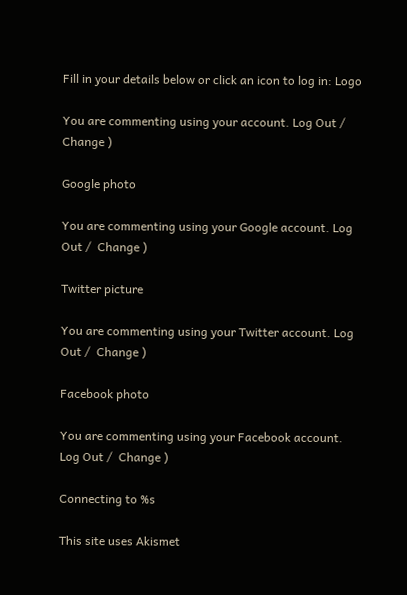Fill in your details below or click an icon to log in: Logo

You are commenting using your account. Log Out /  Change )

Google photo

You are commenting using your Google account. Log Out /  Change )

Twitter picture

You are commenting using your Twitter account. Log Out /  Change )

Facebook photo

You are commenting using your Facebook account. Log Out /  Change )

Connecting to %s

This site uses Akismet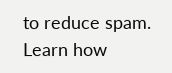to reduce spam. Learn how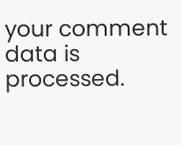your comment data is processed.